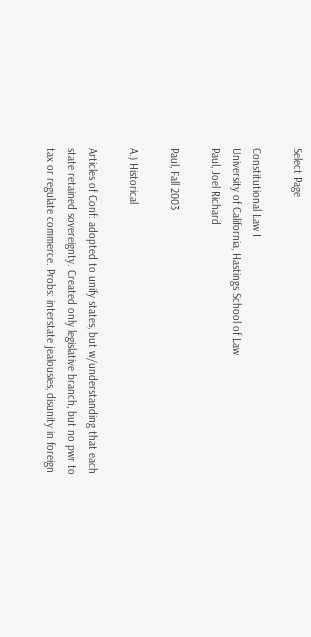Select Page

Constitutional Law I
University of California, Hastings School of Law
Paul, Joel Richard

Paul, Fall 2003

A.) Historical

Articles of Conf: adopted to unify states, but w/understanding that each state retained sovereignty. Created only legislative branch, but no pwr to tax or regulate commerce. Probs: interstate jealousies, disunity in foreign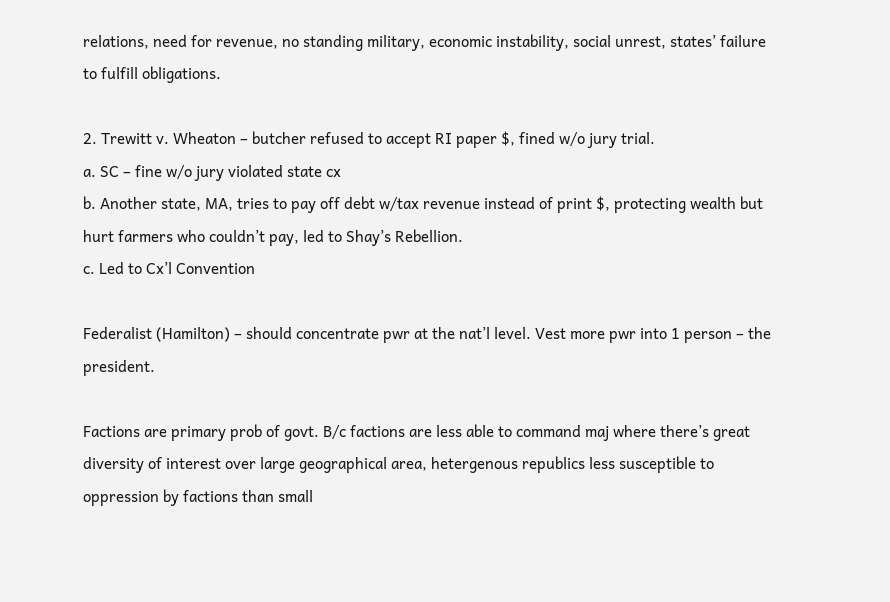relations, need for revenue, no standing military, economic instability, social unrest, states’ failure to fulfill obligations.

2. Trewitt v. Wheaton – butcher refused to accept RI paper $, fined w/o jury trial.
a. SC – fine w/o jury violated state cx
b. Another state, MA, tries to pay off debt w/tax revenue instead of print $, protecting wealth but hurt farmers who couldn’t pay, led to Shay’s Rebellion.
c. Led to Cx’l Convention

Federalist (Hamilton) – should concentrate pwr at the nat’l level. Vest more pwr into 1 person – the president.

Factions are primary prob of govt. B/c factions are less able to command maj where there’s great diversity of interest over large geographical area, hetergenous republics less susceptible to oppression by factions than small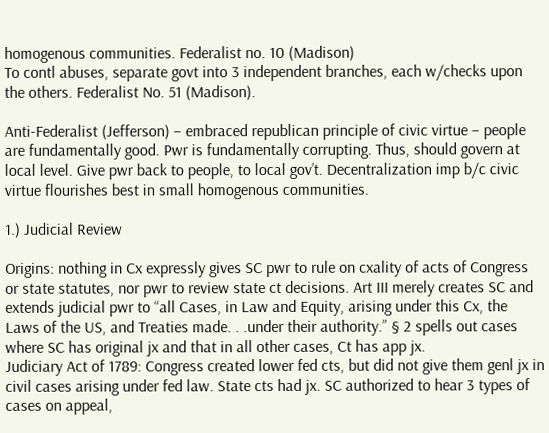homogenous communities. Federalist no. 10 (Madison)
To contl abuses, separate govt into 3 independent branches, each w/checks upon the others. Federalist No. 51 (Madison).

Anti-Federalist (Jefferson) – embraced republican principle of civic virtue – people are fundamentally good. Pwr is fundamentally corrupting. Thus, should govern at local level. Give pwr back to people, to local gov’t. Decentralization imp b/c civic virtue flourishes best in small homogenous communities.

1.) Judicial Review

Origins: nothing in Cx expressly gives SC pwr to rule on cxality of acts of Congress or state statutes, nor pwr to review state ct decisions. Art III merely creates SC and extends judicial pwr to “all Cases, in Law and Equity, arising under this Cx, the Laws of the US, and Treaties made. . .under their authority.” § 2 spells out cases where SC has original jx and that in all other cases, Ct has app jx.
Judiciary Act of 1789: Congress created lower fed cts, but did not give them genl jx in civil cases arising under fed law. State cts had jx. SC authorized to hear 3 types of cases on appeal,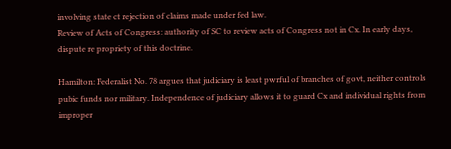involving state ct rejection of claims made under fed law.
Review of Acts of Congress: authority of SC to review acts of Congress not in Cx. In early days, dispute re propriety of this doctrine.

Hamilton: Federalist No. 78 argues that judiciary is least pwrful of branches of govt, neither controls pubic funds nor military. Independence of judiciary allows it to guard Cx and individual rights from improper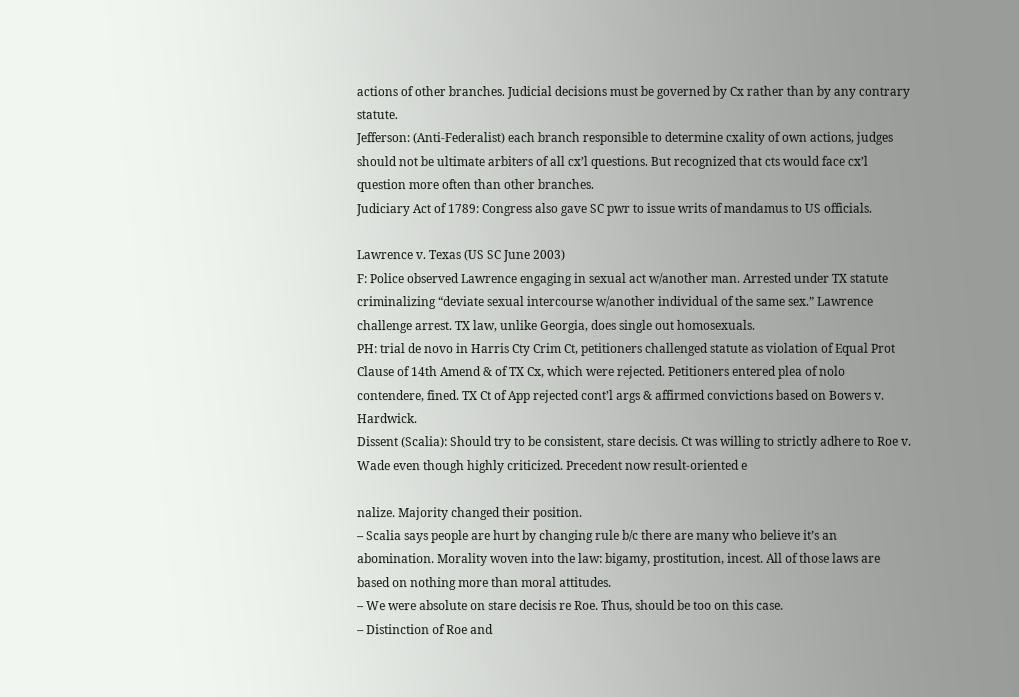actions of other branches. Judicial decisions must be governed by Cx rather than by any contrary statute.
Jefferson: (Anti-Federalist) each branch responsible to determine cxality of own actions, judges should not be ultimate arbiters of all cx’l questions. But recognized that cts would face cx’l question more often than other branches.
Judiciary Act of 1789: Congress also gave SC pwr to issue writs of mandamus to US officials.

Lawrence v. Texas (US SC June 2003)
F: Police observed Lawrence engaging in sexual act w/another man. Arrested under TX statute criminalizing “deviate sexual intercourse w/another individual of the same sex.” Lawrence challenge arrest. TX law, unlike Georgia, does single out homosexuals.
PH: trial de novo in Harris Cty Crim Ct, petitioners challenged statute as violation of Equal Prot Clause of 14th Amend & of TX Cx, which were rejected. Petitioners entered plea of nolo contendere, fined. TX Ct of App rejected cont’l args & affirmed convictions based on Bowers v. Hardwick.
Dissent (Scalia): Should try to be consistent, stare decisis. Ct was willing to strictly adhere to Roe v. Wade even though highly criticized. Precedent now result-oriented e

nalize. Majority changed their position.
– Scalia says people are hurt by changing rule b/c there are many who believe it’s an abomination. Morality woven into the law: bigamy, prostitution, incest. All of those laws are based on nothing more than moral attitudes.
– We were absolute on stare decisis re Roe. Thus, should be too on this case.
– Distinction of Roe and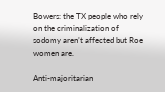Bowers: the TX people who rely on the criminalization of sodomy aren’t affected but Roe women are.

Anti-majoritarian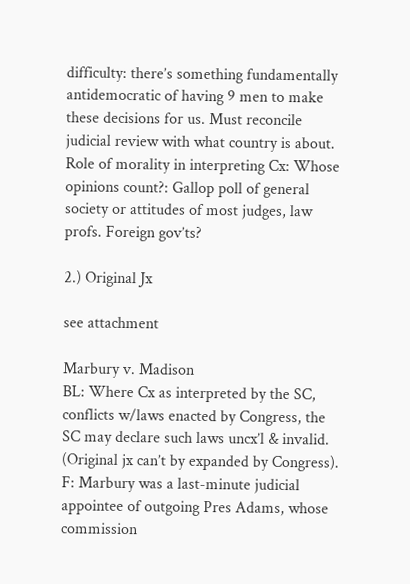difficulty: there’s something fundamentally antidemocratic of having 9 men to make these decisions for us. Must reconcile judicial review with what country is about.
Role of morality in interpreting Cx: Whose opinions count?: Gallop poll of general society or attitudes of most judges, law profs. Foreign gov’ts?

2.) Original Jx

see attachment

Marbury v. Madison
BL: Where Cx as interpreted by the SC, conflicts w/laws enacted by Congress, the SC may declare such laws uncx’l & invalid. (Original jx can’t by expanded by Congress).
F: Marbury was a last-minute judicial appointee of outgoing Pres Adams, whose commission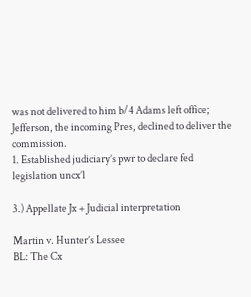was not delivered to him b/4 Adams left office; Jefferson, the incoming Pres, declined to deliver the commission.
1. Established judiciary’s pwr to declare fed legislation uncx’l

3.) Appellate Jx + Judicial interpretation

Martin v. Hunter’s Lessee
BL: The Cx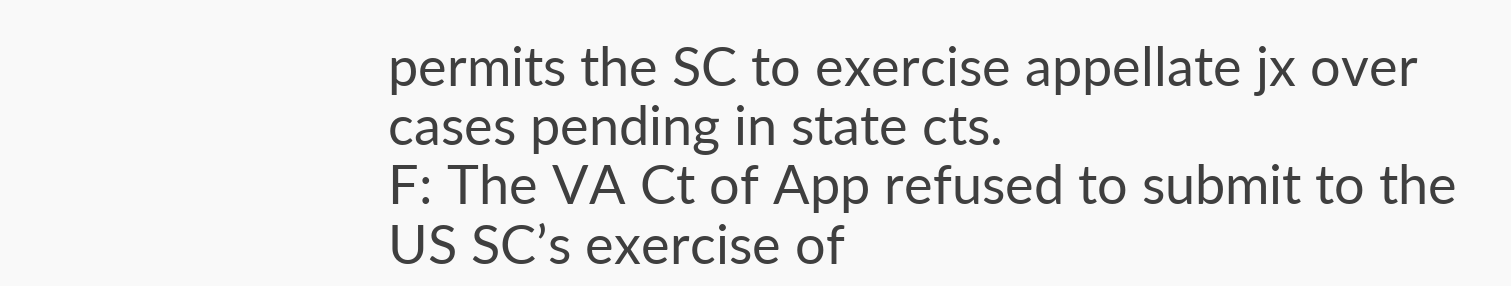permits the SC to exercise appellate jx over cases pending in state cts.
F: The VA Ct of App refused to submit to the US SC’s exercise of